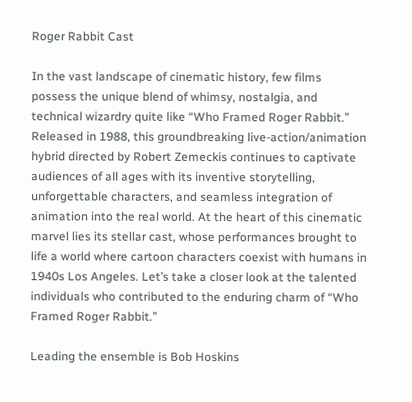Roger Rabbit Cast

In the vast landscape of cinematic history, few films possess the unique blend of whimsy, nostalgia, and technical wizardry quite like “Who Framed Roger Rabbit.” Released in 1988, this groundbreaking live-action/animation hybrid directed by Robert Zemeckis continues to captivate audiences of all ages with its inventive storytelling, unforgettable characters, and seamless integration of animation into the real world. At the heart of this cinematic marvel lies its stellar cast, whose performances brought to life a world where cartoon characters coexist with humans in 1940s Los Angeles. Let’s take a closer look at the talented individuals who contributed to the enduring charm of “Who Framed Roger Rabbit.”

Leading the ensemble is Bob Hoskins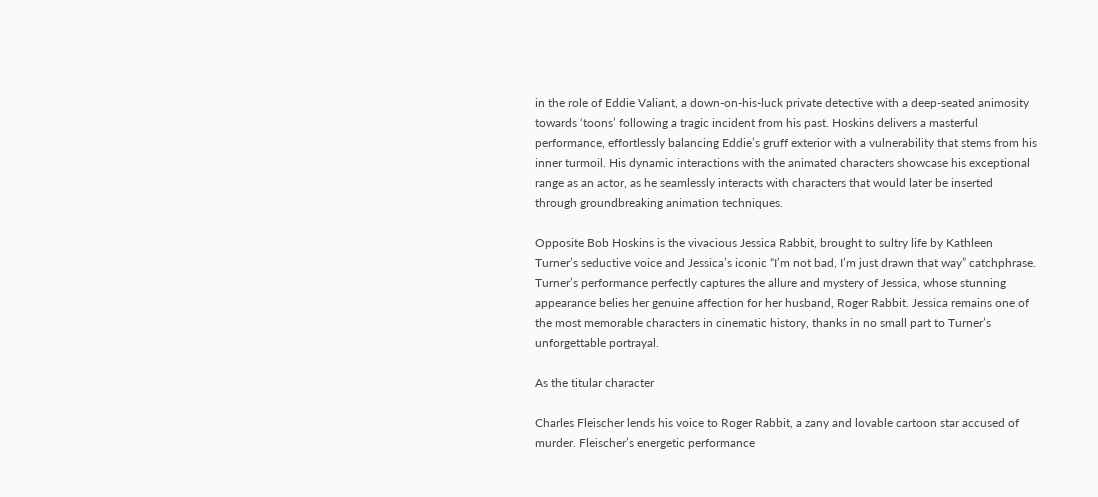in the role of Eddie Valiant, a down-on-his-luck private detective with a deep-seated animosity towards ‘toons’ following a tragic incident from his past. Hoskins delivers a masterful performance, effortlessly balancing Eddie’s gruff exterior with a vulnerability that stems from his inner turmoil. His dynamic interactions with the animated characters showcase his exceptional range as an actor, as he seamlessly interacts with characters that would later be inserted through groundbreaking animation techniques.

Opposite Bob Hoskins is the vivacious Jessica Rabbit, brought to sultry life by Kathleen Turner’s seductive voice and Jessica’s iconic “I’m not bad, I’m just drawn that way” catchphrase. Turner’s performance perfectly captures the allure and mystery of Jessica, whose stunning appearance belies her genuine affection for her husband, Roger Rabbit. Jessica remains one of the most memorable characters in cinematic history, thanks in no small part to Turner’s unforgettable portrayal.

As the titular character

Charles Fleischer lends his voice to Roger Rabbit, a zany and lovable cartoon star accused of murder. Fleischer’s energetic performance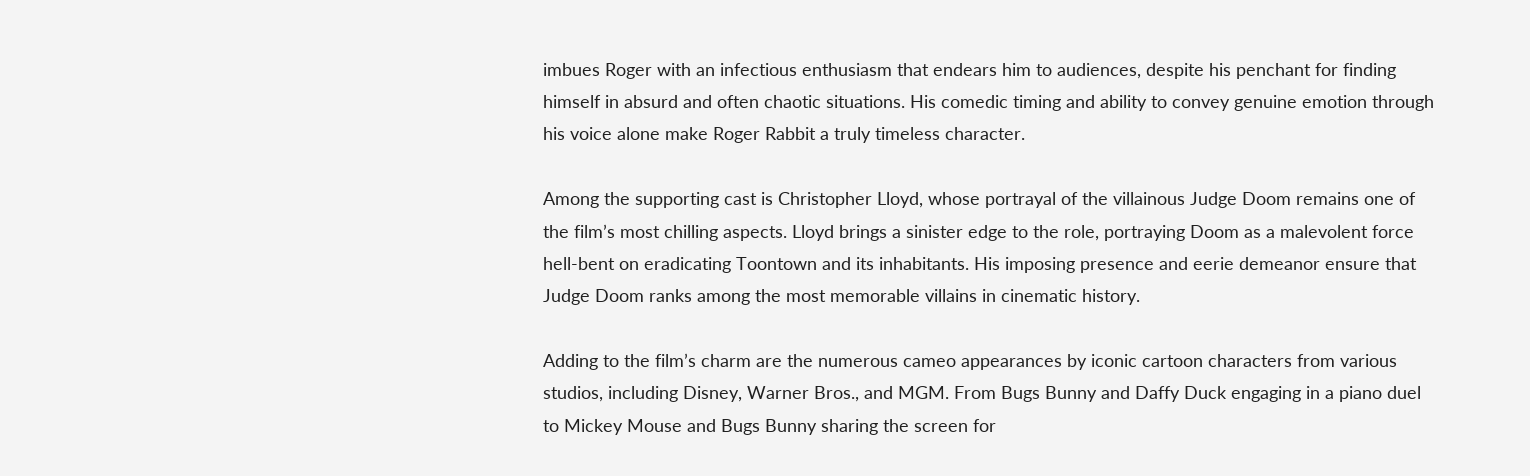imbues Roger with an infectious enthusiasm that endears him to audiences, despite his penchant for finding himself in absurd and often chaotic situations. His comedic timing and ability to convey genuine emotion through his voice alone make Roger Rabbit a truly timeless character.

Among the supporting cast is Christopher Lloyd, whose portrayal of the villainous Judge Doom remains one of the film’s most chilling aspects. Lloyd brings a sinister edge to the role, portraying Doom as a malevolent force hell-bent on eradicating Toontown and its inhabitants. His imposing presence and eerie demeanor ensure that Judge Doom ranks among the most memorable villains in cinematic history.

Adding to the film’s charm are the numerous cameo appearances by iconic cartoon characters from various studios, including Disney, Warner Bros., and MGM. From Bugs Bunny and Daffy Duck engaging in a piano duel to Mickey Mouse and Bugs Bunny sharing the screen for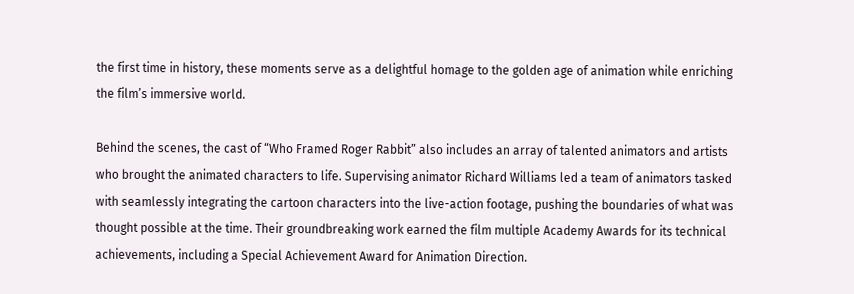the first time in history, these moments serve as a delightful homage to the golden age of animation while enriching the film’s immersive world.

Behind the scenes, the cast of “Who Framed Roger Rabbit” also includes an array of talented animators and artists who brought the animated characters to life. Supervising animator Richard Williams led a team of animators tasked with seamlessly integrating the cartoon characters into the live-action footage, pushing the boundaries of what was thought possible at the time. Their groundbreaking work earned the film multiple Academy Awards for its technical achievements, including a Special Achievement Award for Animation Direction.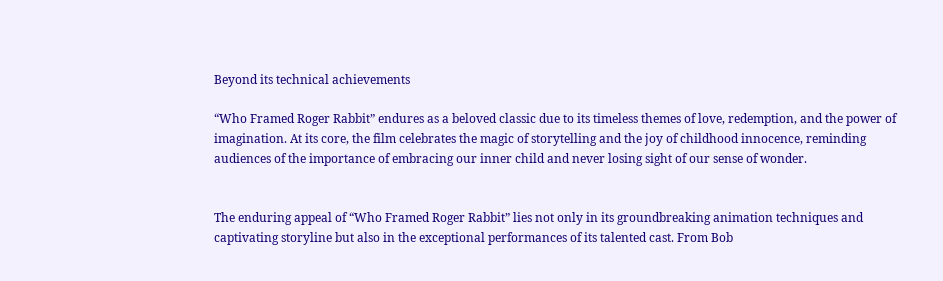Beyond its technical achievements

“Who Framed Roger Rabbit” endures as a beloved classic due to its timeless themes of love, redemption, and the power of imagination. At its core, the film celebrates the magic of storytelling and the joy of childhood innocence, reminding audiences of the importance of embracing our inner child and never losing sight of our sense of wonder.


The enduring appeal of “Who Framed Roger Rabbit” lies not only in its groundbreaking animation techniques and captivating storyline but also in the exceptional performances of its talented cast. From Bob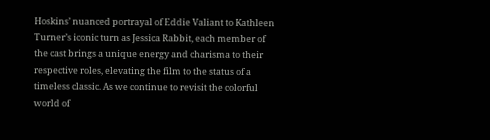Hoskins’ nuanced portrayal of Eddie Valiant to Kathleen Turner’s iconic turn as Jessica Rabbit, each member of the cast brings a unique energy and charisma to their respective roles, elevating the film to the status of a timeless classic. As we continue to revisit the colorful world of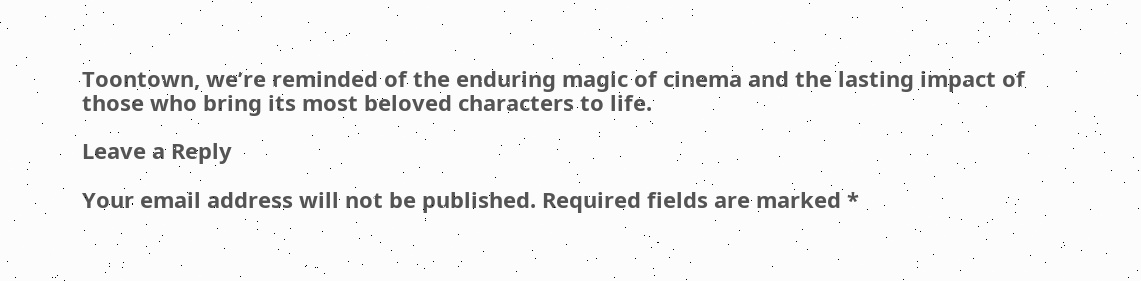Toontown, we’re reminded of the enduring magic of cinema and the lasting impact of those who bring its most beloved characters to life.

Leave a Reply

Your email address will not be published. Required fields are marked *